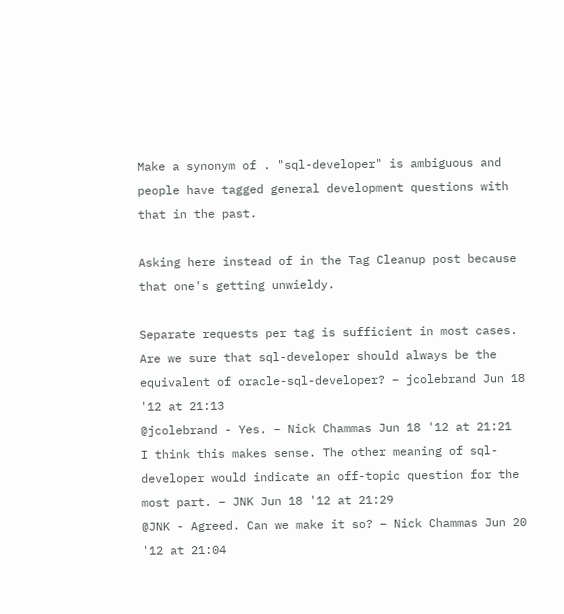Make a synonym of . "sql-developer" is ambiguous and people have tagged general development questions with that in the past.

Asking here instead of in the Tag Cleanup post because that one's getting unwieldy.

Separate requests per tag is sufficient in most cases. Are we sure that sql-developer should always be the equivalent of oracle-sql-developer? – jcolebrand Jun 18 '12 at 21:13
@jcolebrand - Yes. – Nick Chammas Jun 18 '12 at 21:21
I think this makes sense. The other meaning of sql-developer would indicate an off-topic question for the most part. – JNK Jun 18 '12 at 21:29
@JNK - Agreed. Can we make it so? – Nick Chammas Jun 20 '12 at 21:04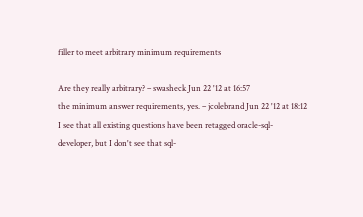filler to meet arbitrary minimum requirements

Are they really arbitrary? – swasheck Jun 22 '12 at 16:57
the minimum answer requirements, yes. – jcolebrand Jun 22 '12 at 18:12
I see that all existing questions have been retagged oracle-sql-developer, but I don't see that sql-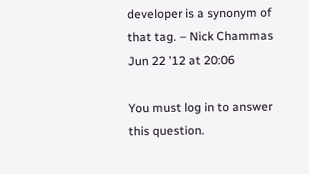developer is a synonym of that tag. – Nick Chammas Jun 22 '12 at 20:06

You must log in to answer this question.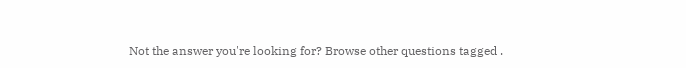Not the answer you're looking for? Browse other questions tagged .